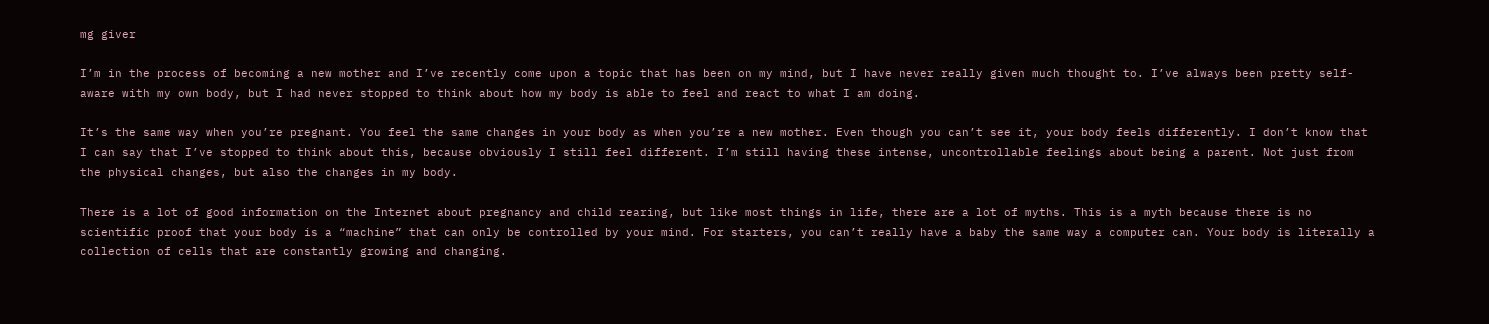mg giver

I’m in the process of becoming a new mother and I’ve recently come upon a topic that has been on my mind, but I have never really given much thought to. I’ve always been pretty self-aware with my own body, but I had never stopped to think about how my body is able to feel and react to what I am doing.

It’s the same way when you’re pregnant. You feel the same changes in your body as when you’re a new mother. Even though you can’t see it, your body feels differently. I don’t know that I can say that I’ve stopped to think about this, because obviously I still feel different. I’m still having these intense, uncontrollable feelings about being a parent. Not just from the physical changes, but also the changes in my body.

There is a lot of good information on the Internet about pregnancy and child rearing, but like most things in life, there are a lot of myths. This is a myth because there is no scientific proof that your body is a “machine” that can only be controlled by your mind. For starters, you can’t really have a baby the same way a computer can. Your body is literally a collection of cells that are constantly growing and changing.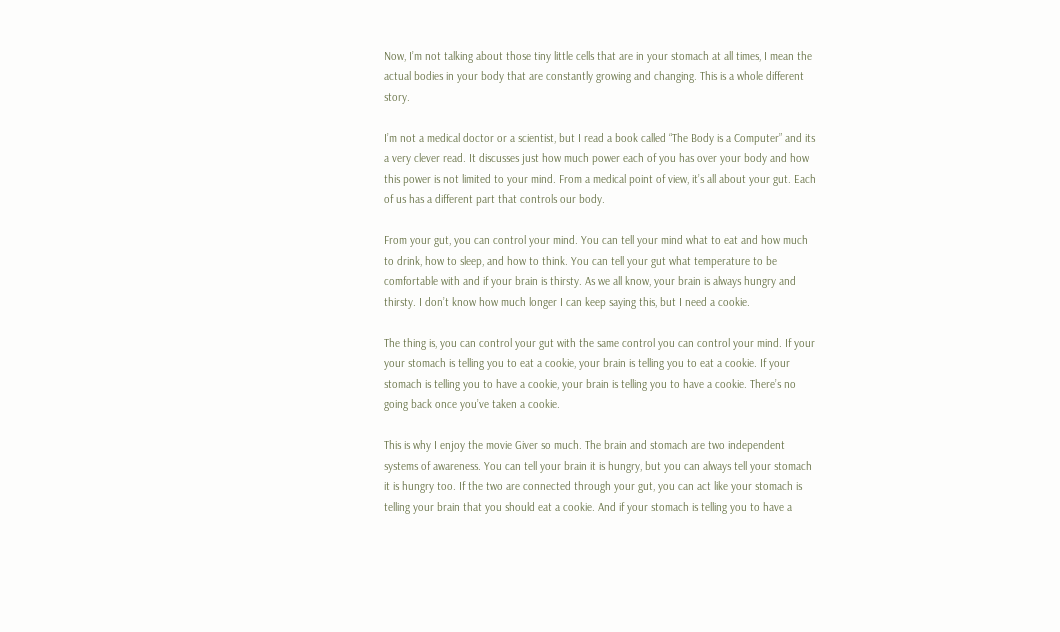Now, I’m not talking about those tiny little cells that are in your stomach at all times, I mean the actual bodies in your body that are constantly growing and changing. This is a whole different story.

I’m not a medical doctor or a scientist, but I read a book called “The Body is a Computer” and its a very clever read. It discusses just how much power each of you has over your body and how this power is not limited to your mind. From a medical point of view, it’s all about your gut. Each of us has a different part that controls our body.

From your gut, you can control your mind. You can tell your mind what to eat and how much to drink, how to sleep, and how to think. You can tell your gut what temperature to be comfortable with and if your brain is thirsty. As we all know, your brain is always hungry and thirsty. I don’t know how much longer I can keep saying this, but I need a cookie.

The thing is, you can control your gut with the same control you can control your mind. If your your stomach is telling you to eat a cookie, your brain is telling you to eat a cookie. If your stomach is telling you to have a cookie, your brain is telling you to have a cookie. There’s no going back once you’ve taken a cookie.

This is why I enjoy the movie Giver so much. The brain and stomach are two independent systems of awareness. You can tell your brain it is hungry, but you can always tell your stomach it is hungry too. If the two are connected through your gut, you can act like your stomach is telling your brain that you should eat a cookie. And if your stomach is telling you to have a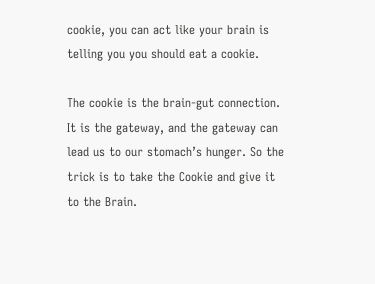cookie, you can act like your brain is telling you you should eat a cookie.

The cookie is the brain-gut connection. It is the gateway, and the gateway can lead us to our stomach’s hunger. So the trick is to take the Cookie and give it to the Brain.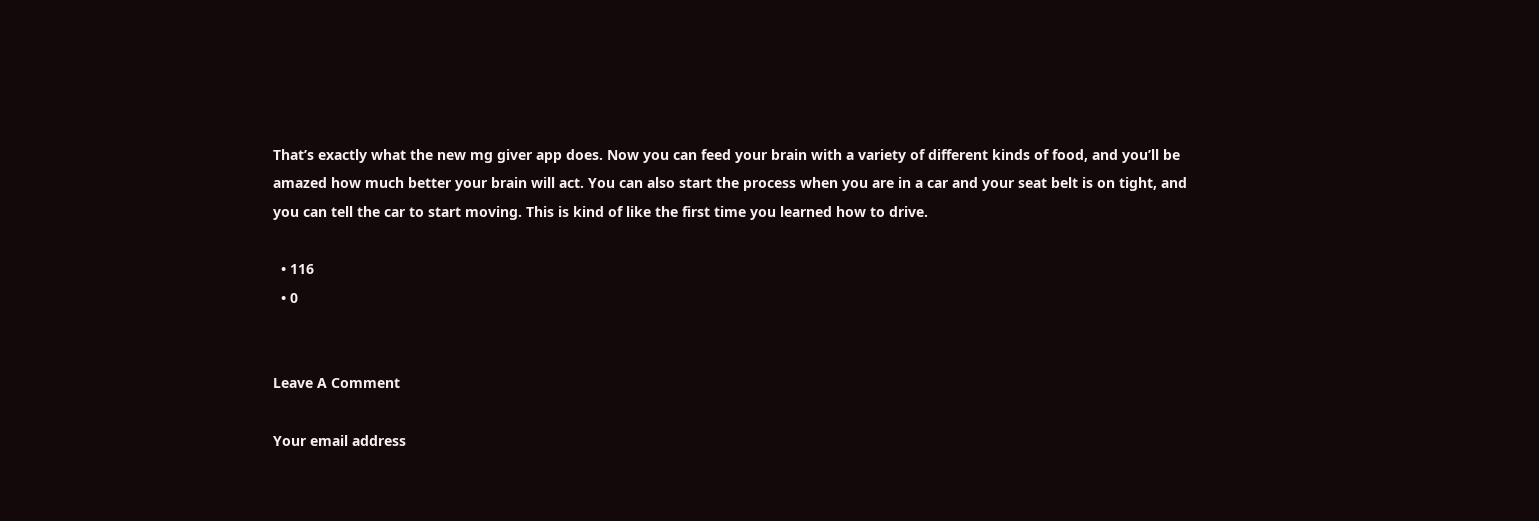That’s exactly what the new mg giver app does. Now you can feed your brain with a variety of different kinds of food, and you’ll be amazed how much better your brain will act. You can also start the process when you are in a car and your seat belt is on tight, and you can tell the car to start moving. This is kind of like the first time you learned how to drive.

  • 116
  • 0


Leave A Comment

Your email address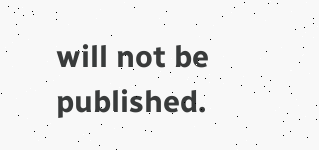will not be published.